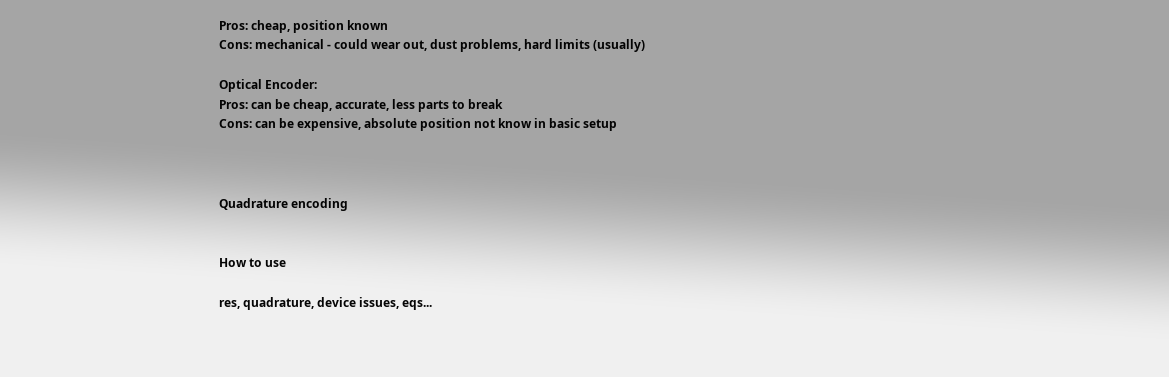Pros: cheap, position known
Cons: mechanical - could wear out, dust problems, hard limits (usually)

Optical Encoder:
Pros: can be cheap, accurate, less parts to break
Cons: can be expensive, absolute position not know in basic setup



Quadrature encoding


How to use

res, quadrature, device issues, eqs...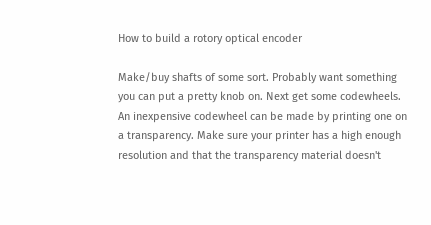How to build a rotory optical encoder

Make/buy shafts of some sort. Probably want something you can put a pretty knob on. Next get some codewheels. An inexpensive codewheel can be made by printing one on a transparency. Make sure your printer has a high enough resolution and that the transparency material doesn't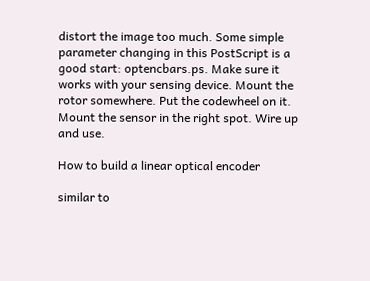distort the image too much. Some simple parameter changing in this PostScript is a good start: optencbars.ps. Make sure it works with your sensing device. Mount the rotor somewhere. Put the codewheel on it. Mount the sensor in the right spot. Wire up and use.

How to build a linear optical encoder

similar to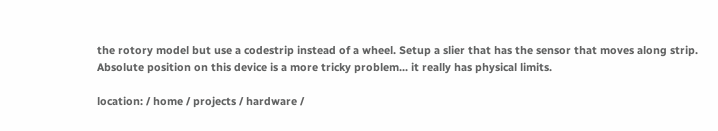the rotory model but use a codestrip instead of a wheel. Setup a slier that has the sensor that moves along strip. Absolute position on this device is a more tricky problem... it really has physical limits.

location: / home / projects / hardware /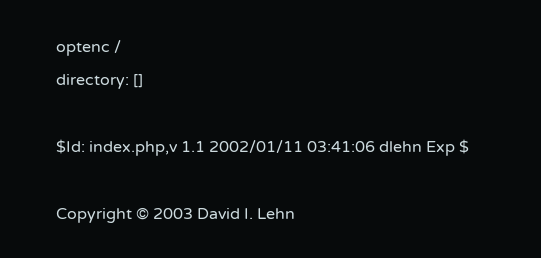optenc /
directory: []

$Id: index.php,v 1.1 2002/01/11 03:41:06 dlehn Exp $

Copyright © 2003 David I. Lehn